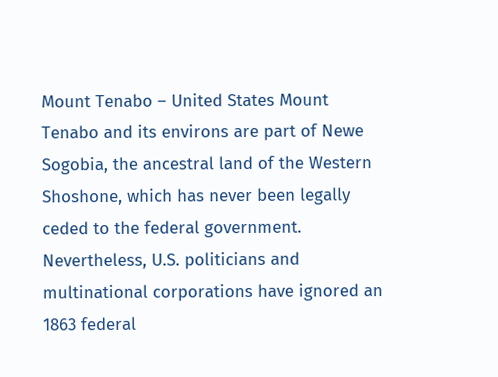Mount Tenabo – United States Mount Tenabo and its environs are part of Newe Sogobia, the ancestral land of the Western Shoshone, which has never been legally ceded to the federal government. Nevertheless, U.S. politicians and multinational corporations have ignored an 1863 federal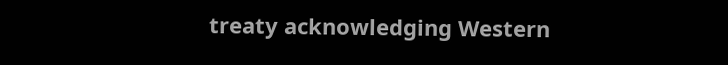treaty acknowledging Western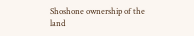Shoshone ownership of the land